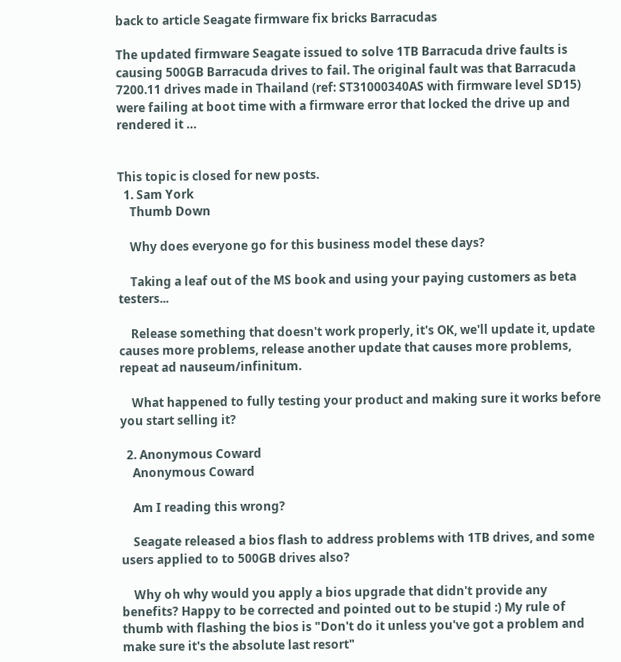back to article Seagate firmware fix bricks Barracudas

The updated firmware Seagate issued to solve 1TB Barracuda drive faults is causing 500GB Barracuda drives to fail. The original fault was that Barracuda 7200.11 drives made in Thailand (ref: ST31000340AS with firmware level SD15) were failing at boot time with a firmware error that locked the drive up and rendered it …


This topic is closed for new posts.
  1. Sam York
    Thumb Down

    Why does everyone go for this business model these days?

    Taking a leaf out of the MS book and using your paying customers as beta testers...

    Release something that doesn't work properly, it's OK, we'll update it, update causes more problems, release another update that causes more problems, repeat ad nauseum/infinitum.

    What happened to fully testing your product and making sure it works before you start selling it?

  2. Anonymous Coward
    Anonymous Coward

    Am I reading this wrong?

    Seagate released a bios flash to address problems with 1TB drives, and some users applied to to 500GB drives also?

    Why oh why would you apply a bios upgrade that didn't provide any benefits? Happy to be corrected and pointed out to be stupid :) My rule of thumb with flashing the bios is "Don't do it unless you've got a problem and make sure it's the absolute last resort"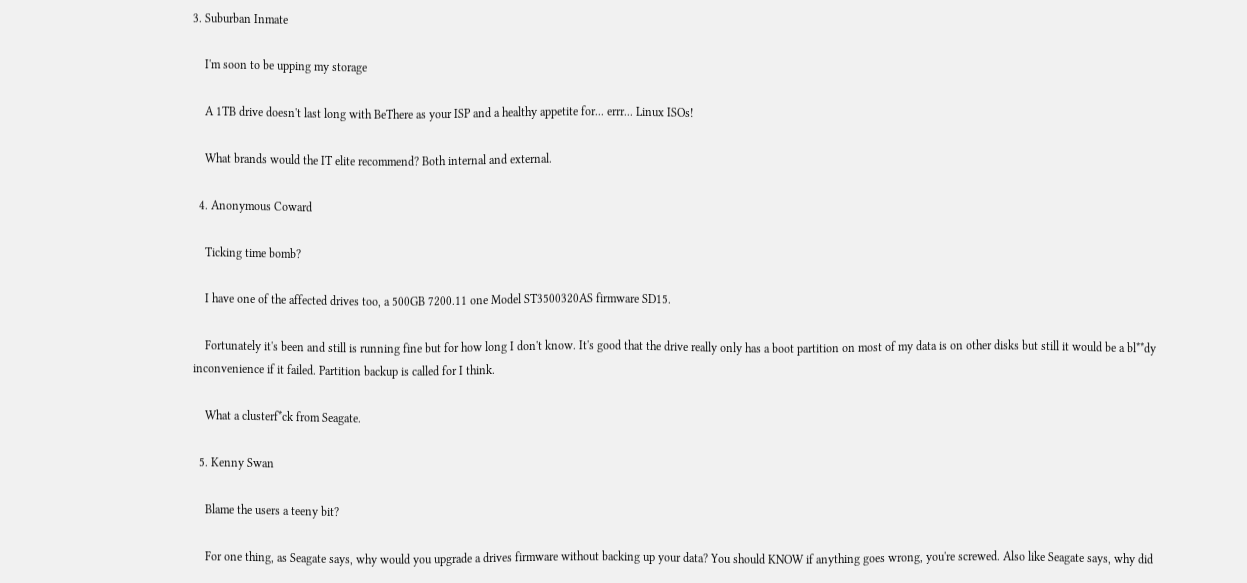3. Suburban Inmate

    I'm soon to be upping my storage

    A 1TB drive doesn't last long with BeThere as your ISP and a healthy appetite for... errr... Linux ISOs!

    What brands would the IT elite recommend? Both internal and external.

  4. Anonymous Coward

    Ticking time bomb?

    I have one of the affected drives too, a 500GB 7200.11 one Model ST3500320AS firmware SD15.

    Fortunately it's been and still is running fine but for how long I don't know. It's good that the drive really only has a boot partition on most of my data is on other disks but still it would be a bl**dy inconvenience if it failed. Partition backup is called for I think.

    What a clusterf*ck from Seagate.

  5. Kenny Swan

    Blame the users a teeny bit?

    For one thing, as Seagate says, why would you upgrade a drives firmware without backing up your data? You should KNOW if anything goes wrong, you're screwed. Also like Seagate says, why did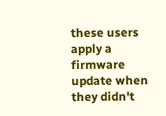these users apply a firmware update when they didn't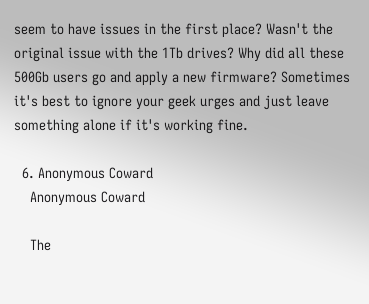seem to have issues in the first place? Wasn't the original issue with the 1Tb drives? Why did all these 500Gb users go and apply a new firmware? Sometimes it's best to ignore your geek urges and just leave something alone if it's working fine.

  6. Anonymous Coward
    Anonymous Coward

    The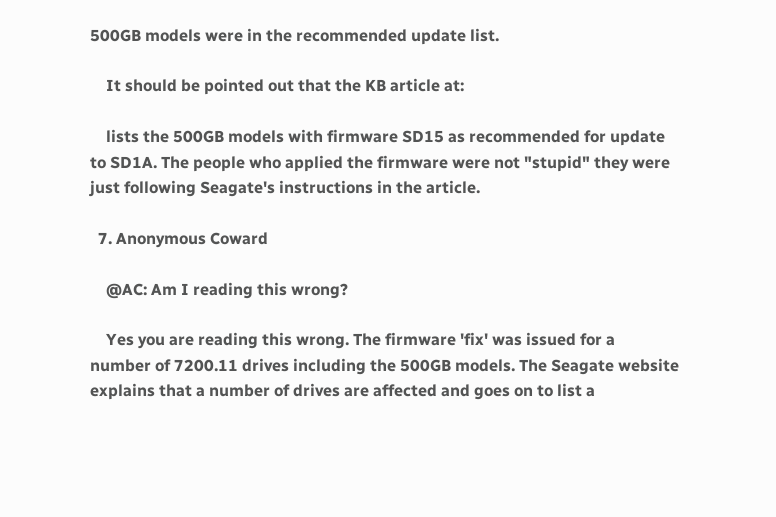500GB models were in the recommended update list.

    It should be pointed out that the KB article at:

    lists the 500GB models with firmware SD15 as recommended for update to SD1A. The people who applied the firmware were not "stupid" they were just following Seagate's instructions in the article.

  7. Anonymous Coward

    @AC: Am I reading this wrong?

    Yes you are reading this wrong. The firmware 'fix' was issued for a number of 7200.11 drives including the 500GB models. The Seagate website explains that a number of drives are affected and goes on to list a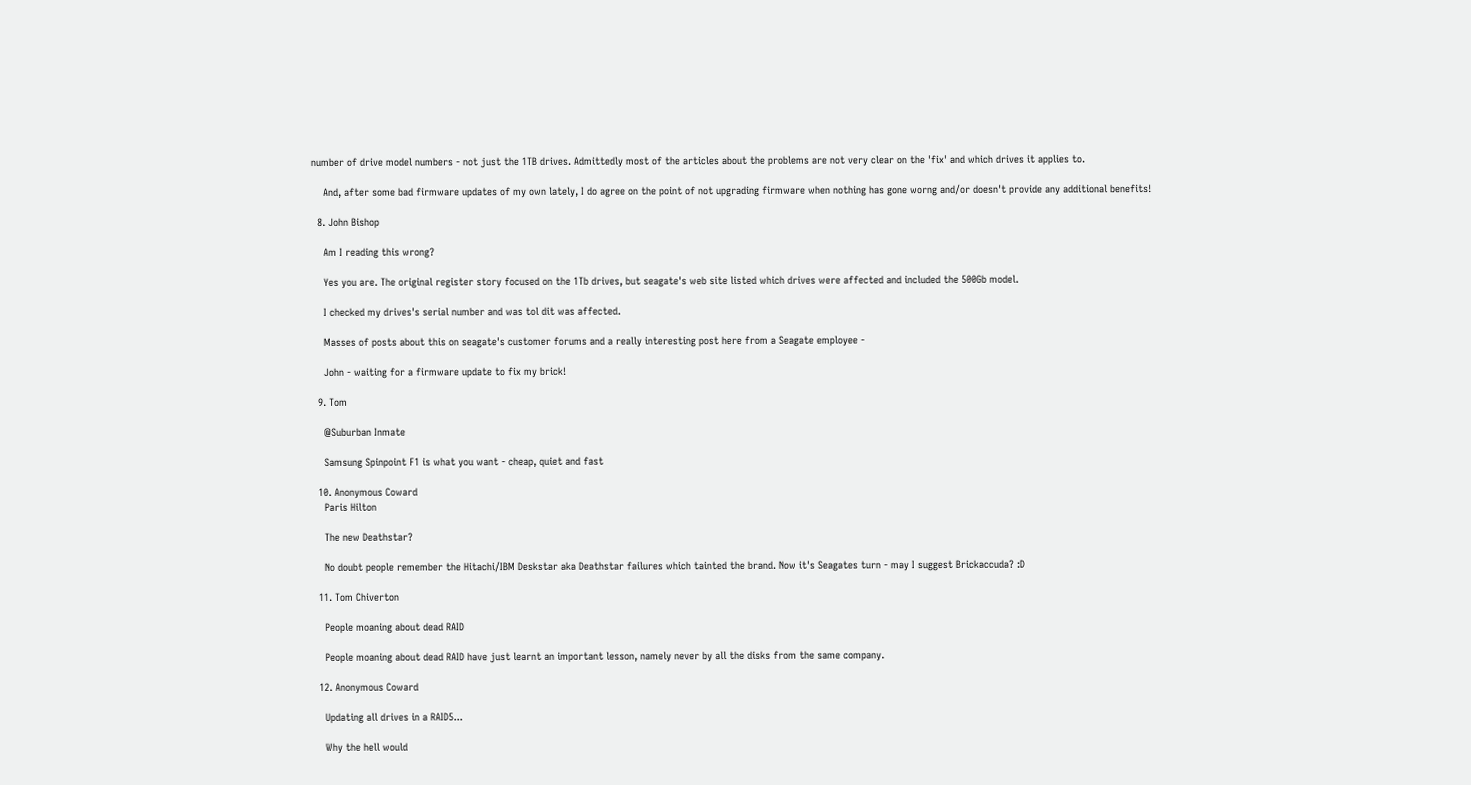number of drive model numbers - not just the 1TB drives. Admittedly most of the articles about the problems are not very clear on the 'fix' and which drives it applies to.

    And, after some bad firmware updates of my own lately, I do agree on the point of not upgrading firmware when nothing has gone worng and/or doesn't provide any additional benefits!

  8. John Bishop

    Am I reading this wrong?

    Yes you are. The original register story focused on the 1Tb drives, but seagate's web site listed which drives were affected and included the 500Gb model.

    I checked my drives's serial number and was tol dit was affected.

    Masses of posts about this on seagate's customer forums and a really interesting post here from a Seagate employee -

    John - waiting for a firmware update to fix my brick!

  9. Tom

    @Suburban Inmate

    Samsung Spinpoint F1 is what you want - cheap, quiet and fast

  10. Anonymous Coward
    Paris Hilton

    The new Deathstar?

    No doubt people remember the Hitachi/IBM Deskstar aka Deathstar failures which tainted the brand. Now it's Seagates turn - may I suggest Brickaccuda? :D

  11. Tom Chiverton

    People moaning about dead RAID

    People moaning about dead RAID have just learnt an important lesson, namely never by all the disks from the same company.

  12. Anonymous Coward

    Updating all drives in a RAID5...

    Why the hell would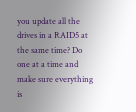you update all the drives in a RAID5 at the same time? Do one at a time and make sure everything is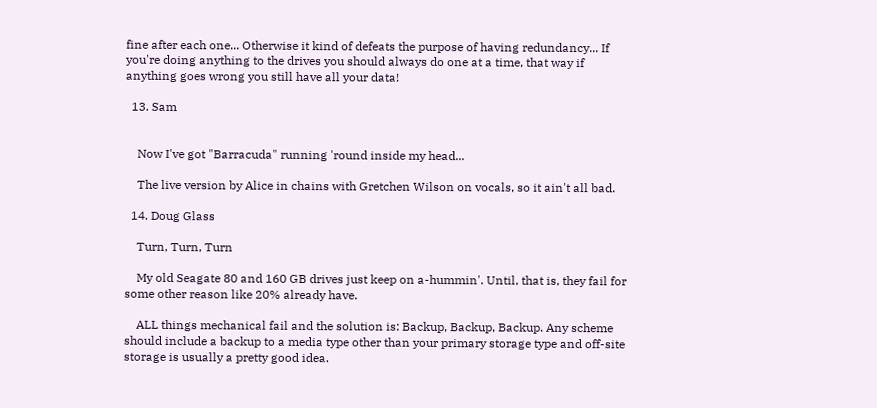fine after each one... Otherwise it kind of defeats the purpose of having redundancy... If you're doing anything to the drives you should always do one at a time, that way if anything goes wrong you still have all your data!

  13. Sam


    Now I've got "Barracuda" running 'round inside my head...

    The live version by Alice in chains with Gretchen Wilson on vocals, so it ain't all bad.

  14. Doug Glass

    Turn, Turn, Turn

    My old Seagate 80 and 160 GB drives just keep on a-hummin'. Until, that is, they fail for some other reason like 20% already have.

    ALL things mechanical fail and the solution is: Backup, Backup, Backup. Any scheme should include a backup to a media type other than your primary storage type and off-site storage is usually a pretty good idea.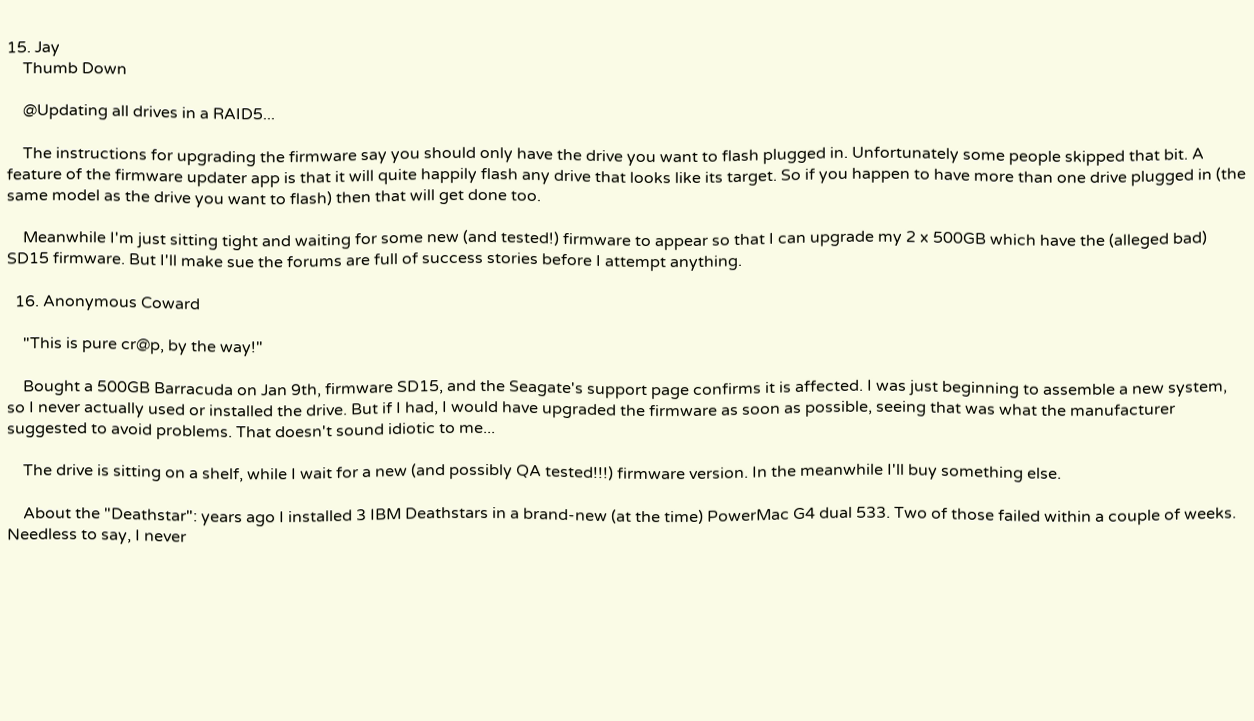15. Jay
    Thumb Down

    @Updating all drives in a RAID5...

    The instructions for upgrading the firmware say you should only have the drive you want to flash plugged in. Unfortunately some people skipped that bit. A feature of the firmware updater app is that it will quite happily flash any drive that looks like its target. So if you happen to have more than one drive plugged in (the same model as the drive you want to flash) then that will get done too.

    Meanwhile I'm just sitting tight and waiting for some new (and tested!) firmware to appear so that I can upgrade my 2 x 500GB which have the (alleged bad) SD15 firmware. But I'll make sue the forums are full of success stories before I attempt anything.

  16. Anonymous Coward

    "This is pure cr@p, by the way!"

    Bought a 500GB Barracuda on Jan 9th, firmware SD15, and the Seagate's support page confirms it is affected. I was just beginning to assemble a new system, so I never actually used or installed the drive. But if I had, I would have upgraded the firmware as soon as possible, seeing that was what the manufacturer suggested to avoid problems. That doesn't sound idiotic to me...

    The drive is sitting on a shelf, while I wait for a new (and possibly QA tested!!!) firmware version. In the meanwhile I'll buy something else.

    About the "Deathstar": years ago I installed 3 IBM Deathstars in a brand-new (at the time) PowerMac G4 dual 533. Two of those failed within a couple of weeks. Needless to say, I never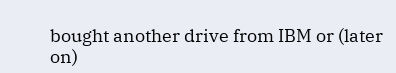bought another drive from IBM or (later on)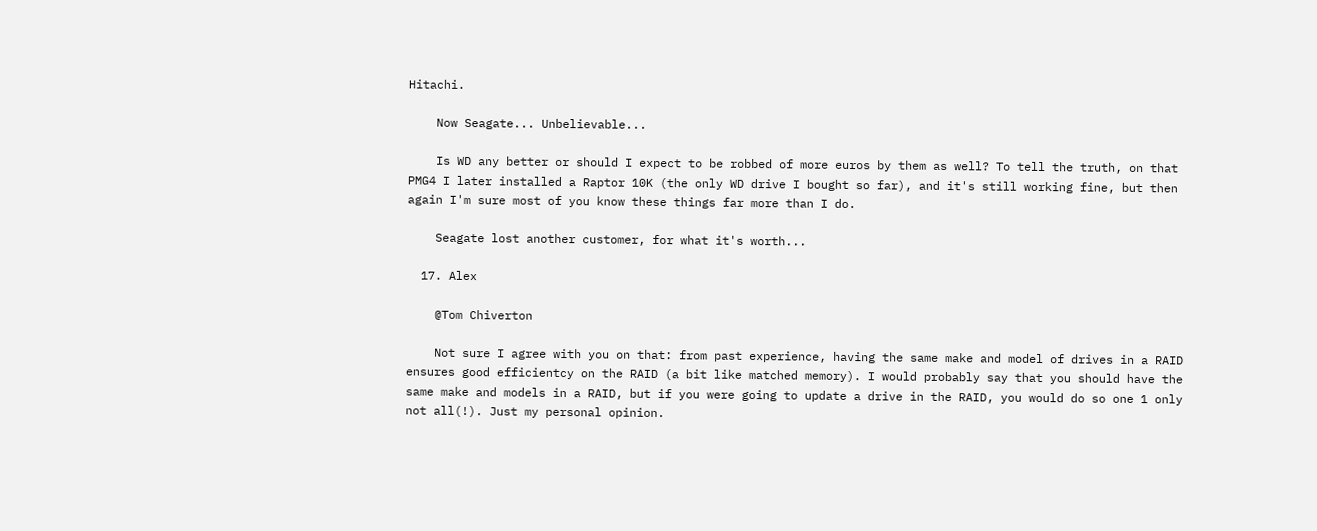Hitachi.

    Now Seagate... Unbelievable...

    Is WD any better or should I expect to be robbed of more euros by them as well? To tell the truth, on that PMG4 I later installed a Raptor 10K (the only WD drive I bought so far), and it's still working fine, but then again I'm sure most of you know these things far more than I do.

    Seagate lost another customer, for what it's worth...

  17. Alex

    @Tom Chiverton

    Not sure I agree with you on that: from past experience, having the same make and model of drives in a RAID ensures good efficientcy on the RAID (a bit like matched memory). I would probably say that you should have the same make and models in a RAID, but if you were going to update a drive in the RAID, you would do so one 1 only not all(!). Just my personal opinion.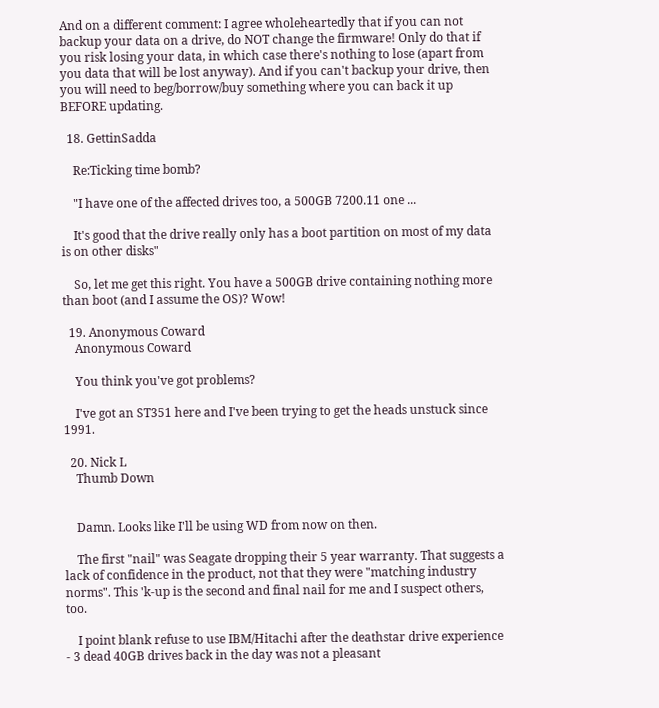And on a different comment: I agree wholeheartedly that if you can not backup your data on a drive, do NOT change the firmware! Only do that if you risk losing your data, in which case there's nothing to lose (apart from you data that will be lost anyway). And if you can't backup your drive, then you will need to beg/borrow/buy something where you can back it up BEFORE updating.

  18. GettinSadda

    Re:Ticking time bomb?

    "I have one of the affected drives too, a 500GB 7200.11 one ...

    It's good that the drive really only has a boot partition on most of my data is on other disks"

    So, let me get this right. You have a 500GB drive containing nothing more than boot (and I assume the OS)? Wow!

  19. Anonymous Coward
    Anonymous Coward

    You think you've got problems?

    I've got an ST351 here and I've been trying to get the heads unstuck since 1991.

  20. Nick L
    Thumb Down


    Damn. Looks like I'll be using WD from now on then.

    The first "nail" was Seagate dropping their 5 year warranty. That suggests a lack of confidence in the product, not that they were "matching industry norms". This 'k-up is the second and final nail for me and I suspect others, too.

    I point blank refuse to use IBM/Hitachi after the deathstar drive experience - 3 dead 40GB drives back in the day was not a pleasant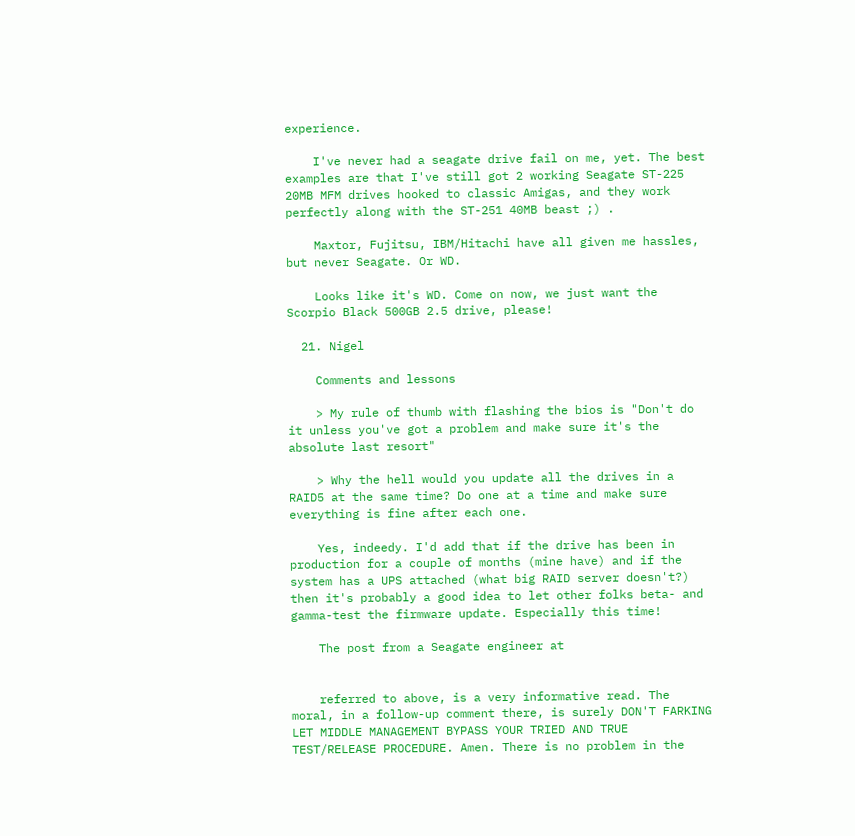experience.

    I've never had a seagate drive fail on me, yet. The best examples are that I've still got 2 working Seagate ST-225 20MB MFM drives hooked to classic Amigas, and they work perfectly along with the ST-251 40MB beast ;) .

    Maxtor, Fujitsu, IBM/Hitachi have all given me hassles, but never Seagate. Or WD.

    Looks like it's WD. Come on now, we just want the Scorpio Black 500GB 2.5 drive, please!

  21. Nigel

    Comments and lessons

    > My rule of thumb with flashing the bios is "Don't do it unless you've got a problem and make sure it's the absolute last resort"

    > Why the hell would you update all the drives in a RAID5 at the same time? Do one at a time and make sure everything is fine after each one.

    Yes, indeedy. I'd add that if the drive has been in production for a couple of months (mine have) and if the system has a UPS attached (what big RAID server doesn't?) then it's probably a good idea to let other folks beta- and gamma-test the firmware update. Especially this time!

    The post from a Seagate engineer at


    referred to above, is a very informative read. The moral, in a follow-up comment there, is surely DON'T FARKING LET MIDDLE MANAGEMENT BYPASS YOUR TRIED AND TRUE TEST/RELEASE PROCEDURE. Amen. There is no problem in the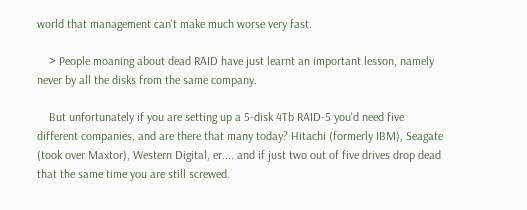world that management can't make much worse very fast.

    > People moaning about dead RAID have just learnt an important lesson, namely never by all the disks from the same company.

    But unfortunately if you are setting up a 5-disk 4Tb RAID-5 you'd need five different companies, and are there that many today? Hitachi (formerly IBM), Seagate (took over Maxtor), Western Digital, er.... and if just two out of five drives drop dead that the same time you are still screwed.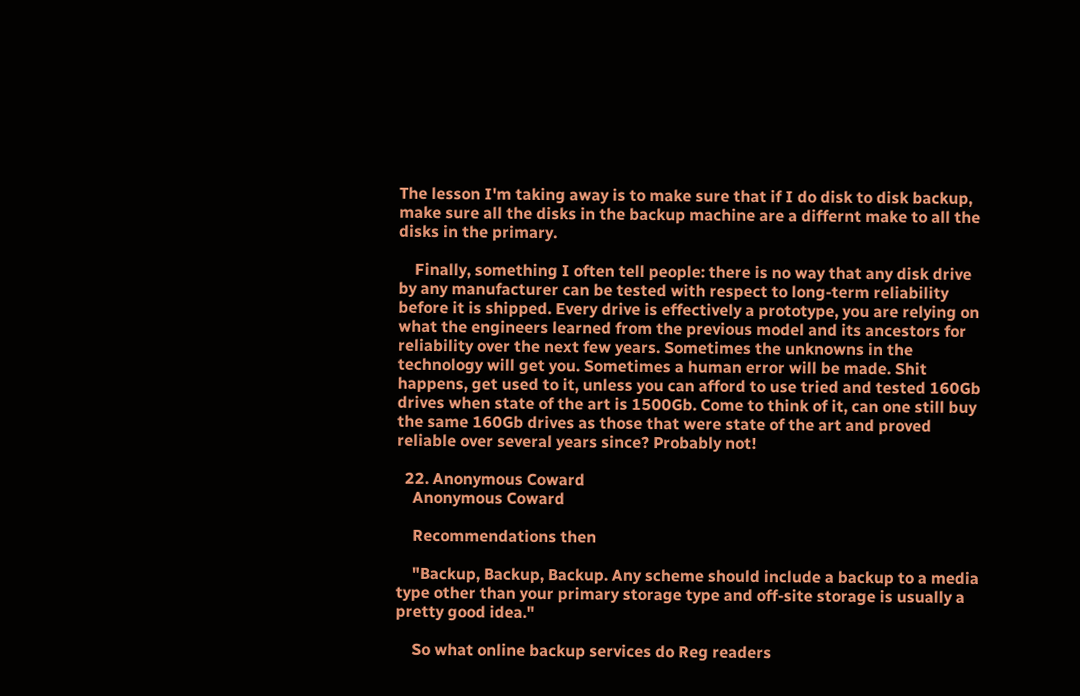The lesson I'm taking away is to make sure that if I do disk to disk backup, make sure all the disks in the backup machine are a differnt make to all the disks in the primary.

    Finally, something I often tell people: there is no way that any disk drive by any manufacturer can be tested with respect to long-term reliability before it is shipped. Every drive is effectively a prototype, you are relying on what the engineers learned from the previous model and its ancestors for reliability over the next few years. Sometimes the unknowns in the technology will get you. Sometimes a human error will be made. Shit happens, get used to it, unless you can afford to use tried and tested 160Gb drives when state of the art is 1500Gb. Come to think of it, can one still buy the same 160Gb drives as those that were state of the art and proved reliable over several years since? Probably not!

  22. Anonymous Coward
    Anonymous Coward

    Recommendations then

    "Backup, Backup, Backup. Any scheme should include a backup to a media type other than your primary storage type and off-site storage is usually a pretty good idea."

    So what online backup services do Reg readers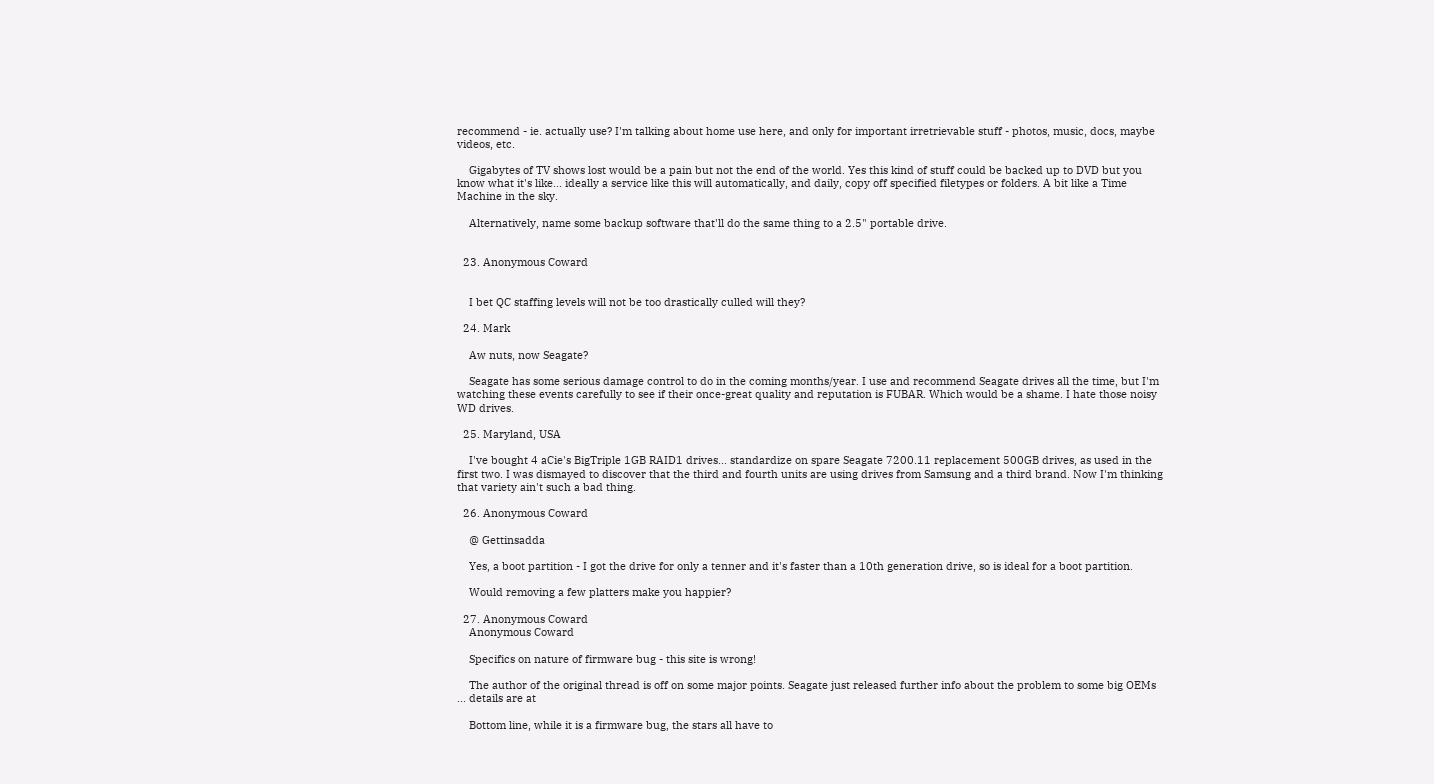recommend - ie. actually use? I'm talking about home use here, and only for important irretrievable stuff - photos, music, docs, maybe videos, etc.

    Gigabytes of TV shows lost would be a pain but not the end of the world. Yes this kind of stuff could be backed up to DVD but you know what it's like... ideally a service like this will automatically, and daily, copy off specified filetypes or folders. A bit like a Time Machine in the sky.

    Alternatively, name some backup software that'll do the same thing to a 2.5" portable drive.


  23. Anonymous Coward


    I bet QC staffing levels will not be too drastically culled will they?

  24. Mark

    Aw nuts, now Seagate?

    Seagate has some serious damage control to do in the coming months/year. I use and recommend Seagate drives all the time, but I'm watching these events carefully to see if their once-great quality and reputation is FUBAR. Which would be a shame. I hate those noisy WD drives.

  25. Maryland, USA

    I've bought 4 aCie's BigTriple 1GB RAID1 drives... standardize on spare Seagate 7200.11 replacement 500GB drives, as used in the first two. I was dismayed to discover that the third and fourth units are using drives from Samsung and a third brand. Now I'm thinking that variety ain't such a bad thing.

  26. Anonymous Coward

    @ Gettinsadda

    Yes, a boot partition - I got the drive for only a tenner and it's faster than a 10th generation drive, so is ideal for a boot partition.

    Would removing a few platters make you happier?

  27. Anonymous Coward
    Anonymous Coward

    Specifics on nature of firmware bug - this site is wrong!

    The author of the original thread is off on some major points. Seagate just released further info about the problem to some big OEMs ... details are at

    Bottom line, while it is a firmware bug, the stars all have to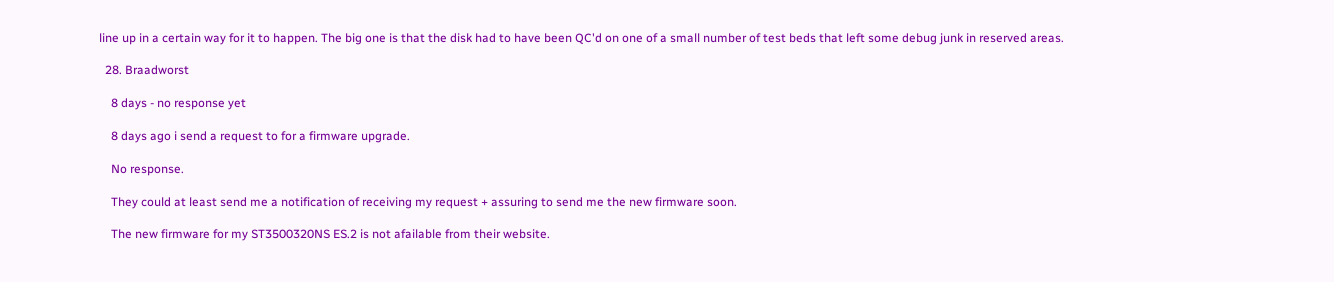line up in a certain way for it to happen. The big one is that the disk had to have been QC'd on one of a small number of test beds that left some debug junk in reserved areas.

  28. Braadworst

    8 days - no response yet

    8 days ago i send a request to for a firmware upgrade.

    No response.

    They could at least send me a notification of receiving my request + assuring to send me the new firmware soon.

    The new firmware for my ST3500320NS ES.2 is not afailable from their website.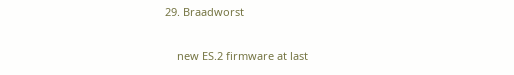29. Braadworst

    new ES.2 firmware at last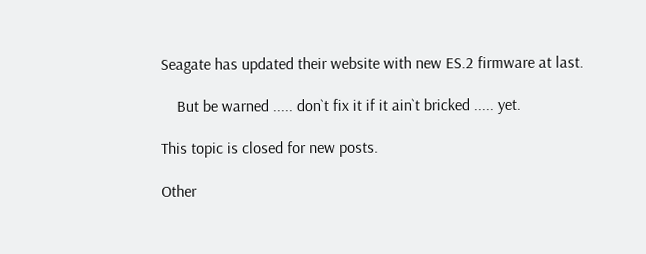Seagate has updated their website with new ES.2 firmware at last.

    But be warned ..... don`t fix it if it ain`t bricked ..... yet.

This topic is closed for new posts.

Other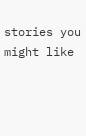stories you might like